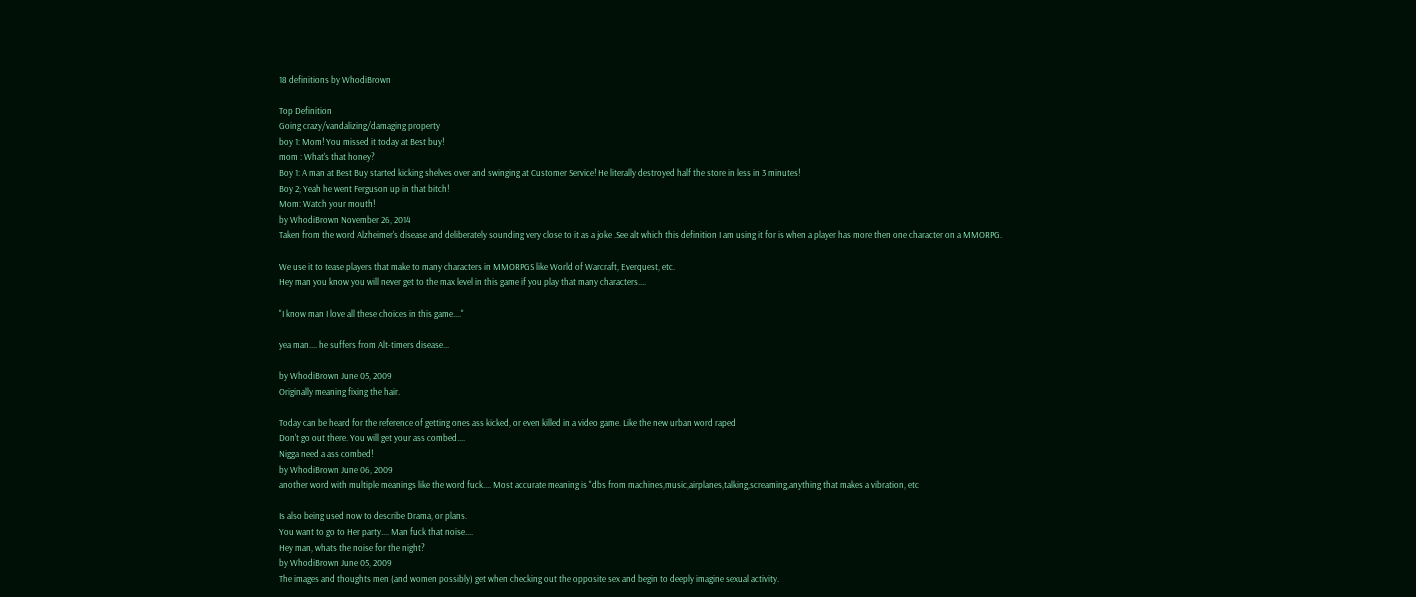18 definitions by WhodiBrown

Top Definition
Going crazy/vandalizing/damaging property
boy 1: Mom! You missed it today at Best buy!
mom : What's that honey?
Boy 1: A man at Best Buy started kicking shelves over and swinging at Customer Service! He literally destroyed half the store in less in 3 minutes!
Boy 2; Yeah he went Ferguson up in that bitch!
Mom: Watch your mouth!
by WhodiBrown November 26, 2014
Taken from the word Alzheimer's disease and deliberately sounding very close to it as a joke .See alt which this definition I am using it for is when a player has more then one character on a MMORPG.

We use it to tease players that make to many characters in MMORPGS like World of Warcraft, Everquest, etc.
Hey man you know you will never get to the max level in this game if you play that many characters....

"I know man I love all these choices in this game...."

yea man.... he suffers from Alt-timers disease...

by WhodiBrown June 05, 2009
Originally meaning fixing the hair.

Today can be heard for the reference of getting ones ass kicked, or even killed in a video game. Like the new urban word raped
Don't go out there. You will get your ass combed....
Nigga need a ass combed!
by WhodiBrown June 06, 2009
another word with multiple meanings like the word fuck.... Most accurate meaning is "dbs from machines,music,airplanes,talking,screaming,anything that makes a vibration, etc

Is also being used now to describe Drama, or plans.
You want to go to Her party.... Man fuck that noise....
Hey man, whats the noise for the night?
by WhodiBrown June 05, 2009
The images and thoughts men (and women possibly) get when checking out the opposite sex and begin to deeply imagine sexual activity.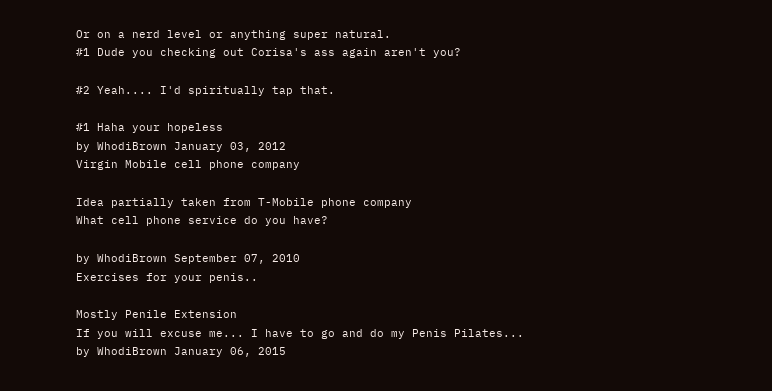Or on a nerd level or anything super natural.
#1 Dude you checking out Corisa's ass again aren't you?

#2 Yeah.... I'd spiritually tap that.

#1 Haha your hopeless
by WhodiBrown January 03, 2012
Virgin Mobile cell phone company

Idea partially taken from T-Mobile phone company
What cell phone service do you have?

by WhodiBrown September 07, 2010
Exercises for your penis..

Mostly Penile Extension
If you will excuse me... I have to go and do my Penis Pilates...
by WhodiBrown January 06, 2015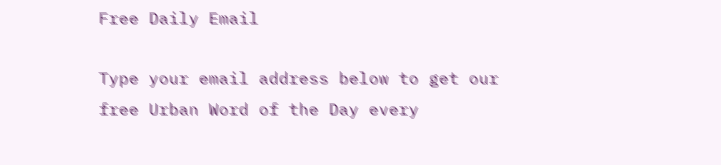Free Daily Email

Type your email address below to get our free Urban Word of the Day every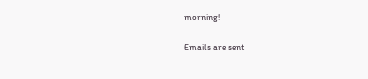morning!

Emails are sent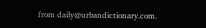from daily@urbandictionary.com.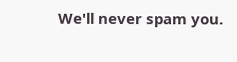We'll never spam you.